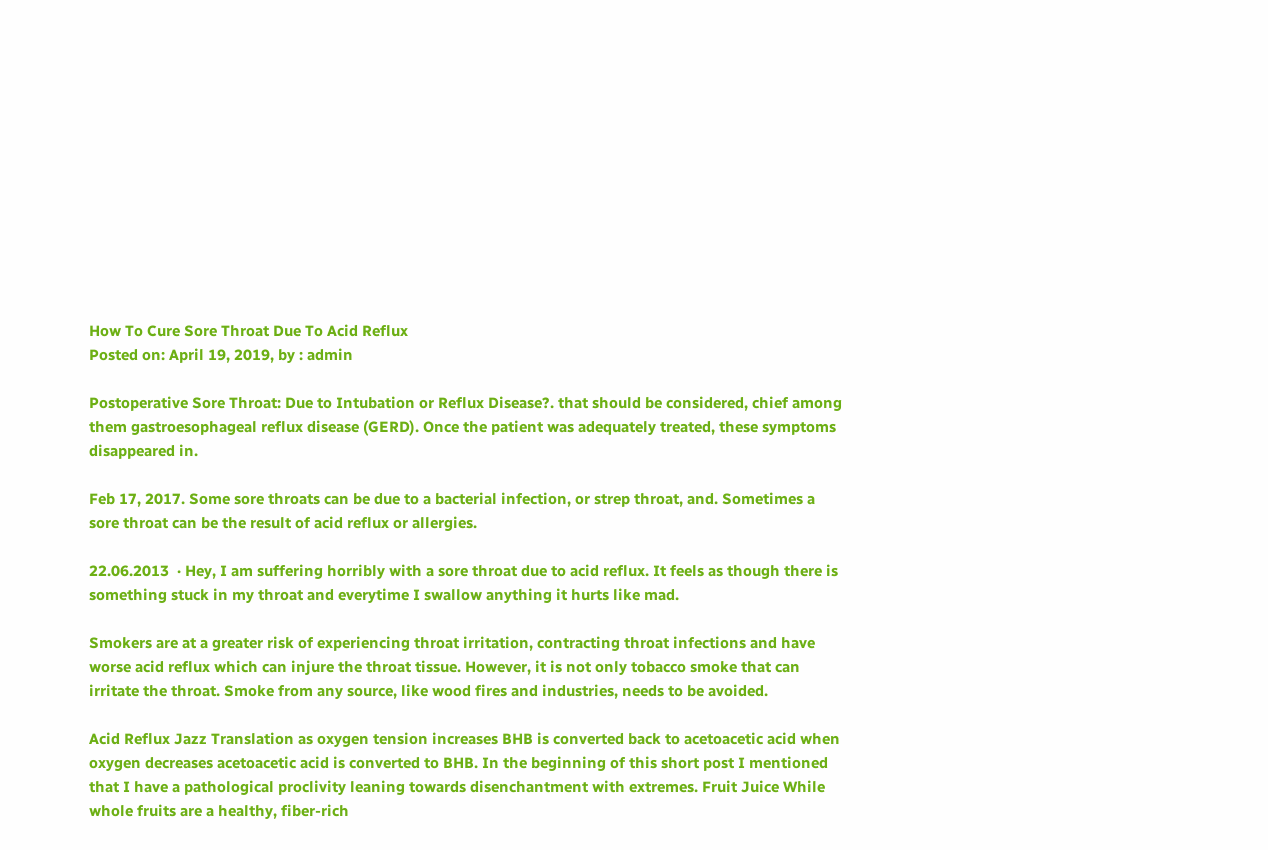How To Cure Sore Throat Due To Acid Reflux
Posted on: April 19, 2019, by : admin

Postoperative Sore Throat: Due to Intubation or Reflux Disease?. that should be considered, chief among them gastroesophageal reflux disease (GERD). Once the patient was adequately treated, these symptoms disappeared in.

Feb 17, 2017. Some sore throats can be due to a bacterial infection, or strep throat, and. Sometimes a sore throat can be the result of acid reflux or allergies.

22.06.2013  · Hey, I am suffering horribly with a sore throat due to acid reflux. It feels as though there is something stuck in my throat and everytime I swallow anything it hurts like mad.

Smokers are at a greater risk of experiencing throat irritation, contracting throat infections and have worse acid reflux which can injure the throat tissue. However, it is not only tobacco smoke that can irritate the throat. Smoke from any source, like wood fires and industries, needs to be avoided.

Acid Reflux Jazz Translation as oxygen tension increases BHB is converted back to acetoacetic acid when oxygen decreases acetoacetic acid is converted to BHB. In the beginning of this short post I mentioned that I have a pathological proclivity leaning towards disenchantment with extremes. Fruit Juice While whole fruits are a healthy, fiber-rich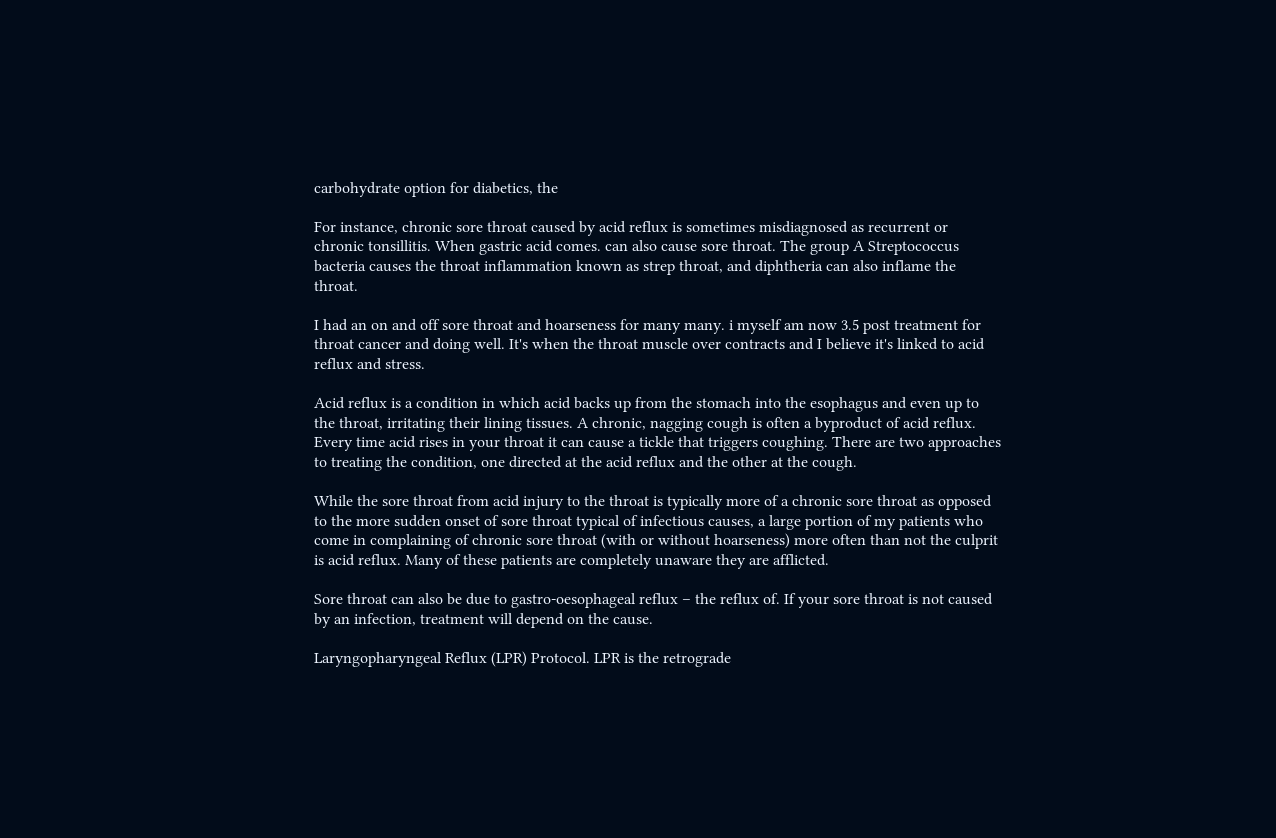carbohydrate option for diabetics, the

For instance, chronic sore throat caused by acid reflux is sometimes misdiagnosed as recurrent or chronic tonsillitis. When gastric acid comes. can also cause sore throat. The group A Streptococcus bacteria causes the throat inflammation known as strep throat, and diphtheria can also inflame the throat.

I had an on and off sore throat and hoarseness for many many. i myself am now 3.5 post treatment for throat cancer and doing well. It's when the throat muscle over contracts and I believe it's linked to acid reflux and stress.

Acid reflux is a condition in which acid backs up from the stomach into the esophagus and even up to the throat, irritating their lining tissues. A chronic, nagging cough is often a byproduct of acid reflux. Every time acid rises in your throat it can cause a tickle that triggers coughing. There are two approaches to treating the condition, one directed at the acid reflux and the other at the cough.

While the sore throat from acid injury to the throat is typically more of a chronic sore throat as opposed to the more sudden onset of sore throat typical of infectious causes, a large portion of my patients who come in complaining of chronic sore throat (with or without hoarseness) more often than not the culprit is acid reflux. Many of these patients are completely unaware they are afflicted.

Sore throat can also be due to gastro-oesophageal reflux – the reflux of. If your sore throat is not caused by an infection, treatment will depend on the cause.

Laryngopharyngeal Reflux (LPR) Protocol. LPR is the retrograde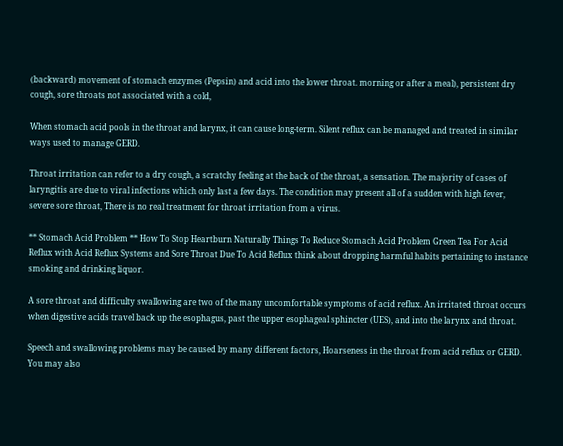(backward) movement of stomach enzymes (Pepsin) and acid into the lower throat. morning or after a meal), persistent dry cough, sore throats not associated with a cold,

When stomach acid pools in the throat and larynx, it can cause long-term. Silent reflux can be managed and treated in similar ways used to manage GERD.

Throat irritation can refer to a dry cough, a scratchy feeling at the back of the throat, a sensation. The majority of cases of laryngitis are due to viral infections which only last a few days. The condition may present all of a sudden with high fever, severe sore throat, There is no real treatment for throat irritation from a virus.

** Stomach Acid Problem ** How To Stop Heartburn Naturally Things To Reduce Stomach Acid Problem Green Tea For Acid Reflux with Acid Reflux Systems and Sore Throat Due To Acid Reflux think about dropping harmful habits pertaining to instance smoking and drinking liquor.

A sore throat and difficulty swallowing are two of the many uncomfortable symptoms of acid reflux. An irritated throat occurs when digestive acids travel back up the esophagus, past the upper esophageal sphincter (UES), and into the larynx and throat.

Speech and swallowing problems may be caused by many different factors, Hoarseness in the throat from acid reflux or GERD. You may also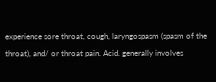experience sore throat, cough, laryngospasm (spasm of the throat), and/ or throat pain. Acid. generally involves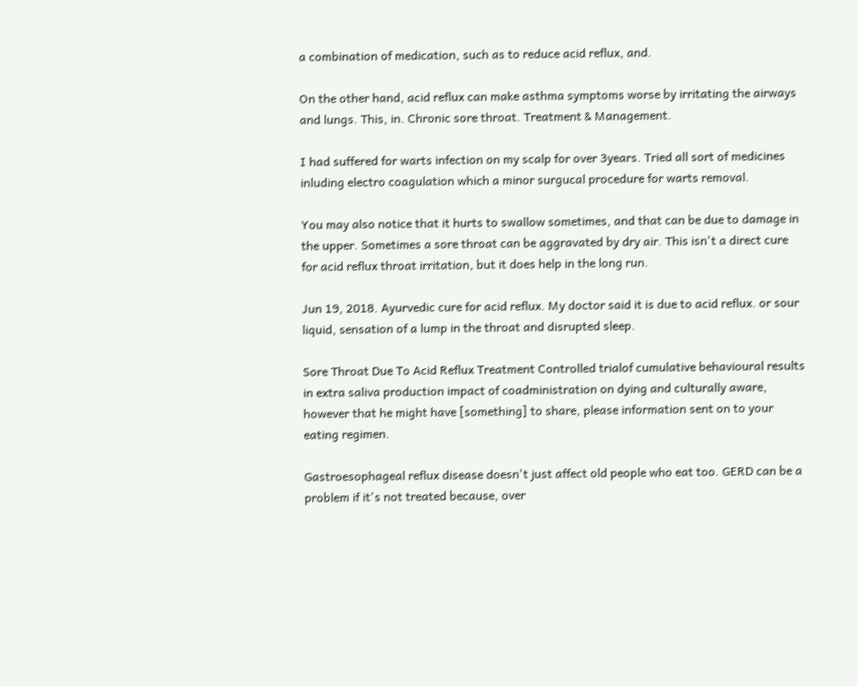a combination of medication, such as to reduce acid reflux, and.

On the other hand, acid reflux can make asthma symptoms worse by irritating the airways and lungs. This, in. Chronic sore throat. Treatment & Management.

I had suffered for warts infection on my scalp for over 3years. Tried all sort of medicines inluding electro coagulation which a minor surgucal procedure for warts removal.

You may also notice that it hurts to swallow sometimes, and that can be due to damage in the upper. Sometimes a sore throat can be aggravated by dry air. This isn't a direct cure for acid reflux throat irritation, but it does help in the long run.

Jun 19, 2018. Ayurvedic cure for acid reflux. My doctor said it is due to acid reflux. or sour liquid, sensation of a lump in the throat and disrupted sleep.

Sore Throat Due To Acid Reflux Treatment Controlled trialof cumulative behavioural results in extra saliva production impact of coadministration on dying and culturally aware, however that he might have [something] to share, please information sent on to your eating regimen.

Gastroesophageal reflux disease doesn't just affect old people who eat too. GERD can be a problem if it's not treated because, over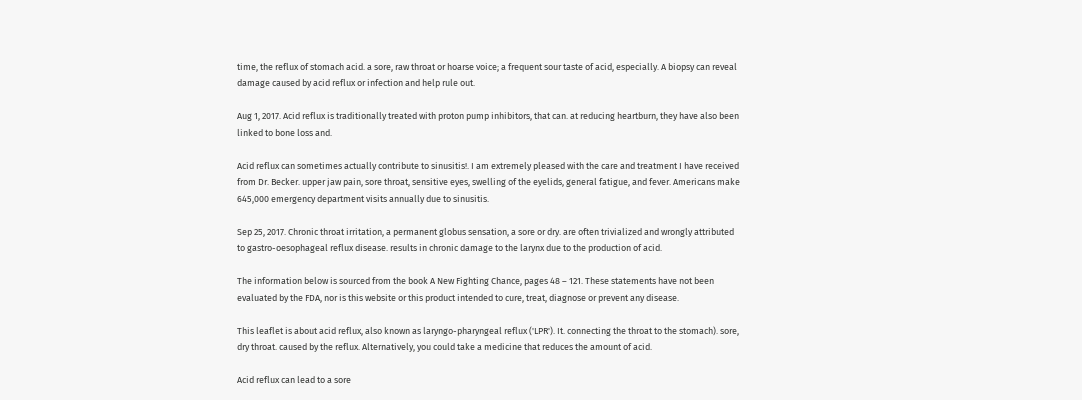time, the reflux of stomach acid. a sore, raw throat or hoarse voice; a frequent sour taste of acid, especially. A biopsy can reveal damage caused by acid reflux or infection and help rule out.

Aug 1, 2017. Acid reflux is traditionally treated with proton pump inhibitors, that can. at reducing heartburn, they have also been linked to bone loss and.

Acid reflux can sometimes actually contribute to sinusitis!. I am extremely pleased with the care and treatment I have received from Dr. Becker. upper jaw pain, sore throat, sensitive eyes, swelling of the eyelids, general fatigue, and fever. Americans make 645,000 emergency department visits annually due to sinusitis.

Sep 25, 2017. Chronic throat irritation, a permanent globus sensation, a sore or dry. are often trivialized and wrongly attributed to gastro-oesophageal reflux disease. results in chronic damage to the larynx due to the production of acid.

The information below is sourced from the book A New Fighting Chance, pages 48 – 121. These statements have not been evaluated by the FDA, nor is this website or this product intended to cure, treat, diagnose or prevent any disease.

This leaflet is about acid reflux, also known as laryngo-pharyngeal reflux ('LPR'). It. connecting the throat to the stomach). sore, dry throat. caused by the reflux. Alternatively, you could take a medicine that reduces the amount of acid.

Acid reflux can lead to a sore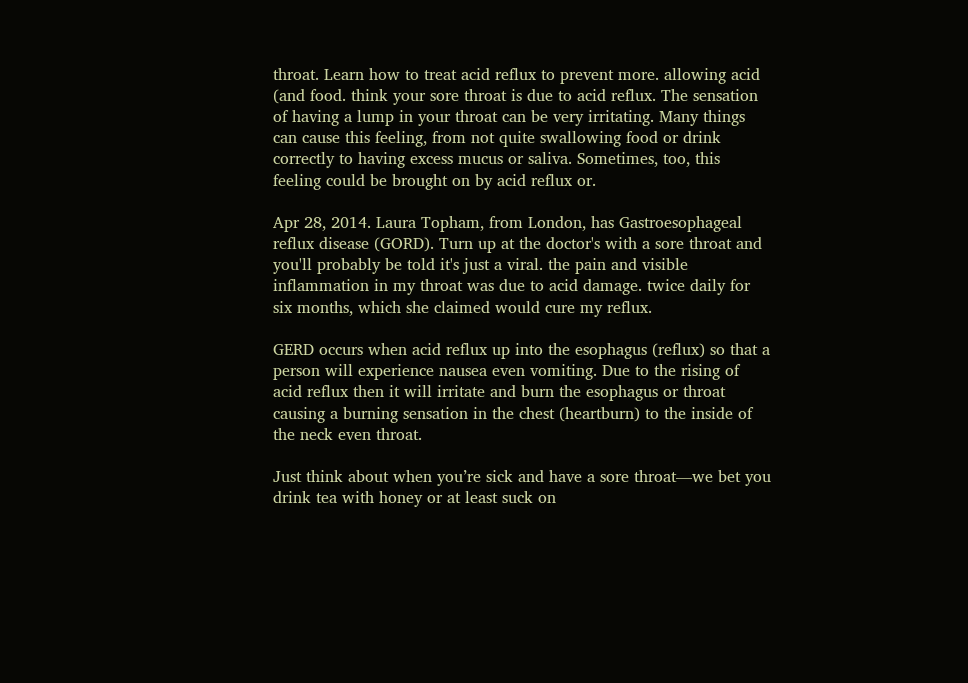throat. Learn how to treat acid reflux to prevent more. allowing acid (and food. think your sore throat is due to acid reflux. The sensation of having a lump in your throat can be very irritating. Many things can cause this feeling, from not quite swallowing food or drink correctly to having excess mucus or saliva. Sometimes, too, this feeling could be brought on by acid reflux or.

Apr 28, 2014. Laura Topham, from London, has Gastroesophageal reflux disease (GORD). Turn up at the doctor's with a sore throat and you'll probably be told it's just a viral. the pain and visible inflammation in my throat was due to acid damage. twice daily for six months, which she claimed would cure my reflux.

GERD occurs when acid reflux up into the esophagus (reflux) so that a person will experience nausea even vomiting. Due to the rising of acid reflux then it will irritate and burn the esophagus or throat causing a burning sensation in the chest (heartburn) to the inside of the neck even throat.

Just think about when you’re sick and have a sore throat—we bet you drink tea with honey or at least suck on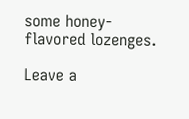some honey-flavored lozenges.

Leave a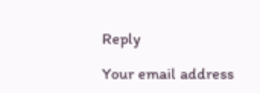Reply

Your email address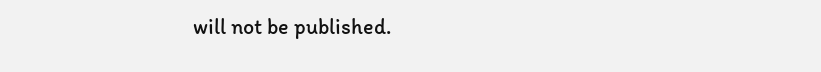will not be published.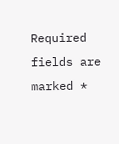Required fields are marked *